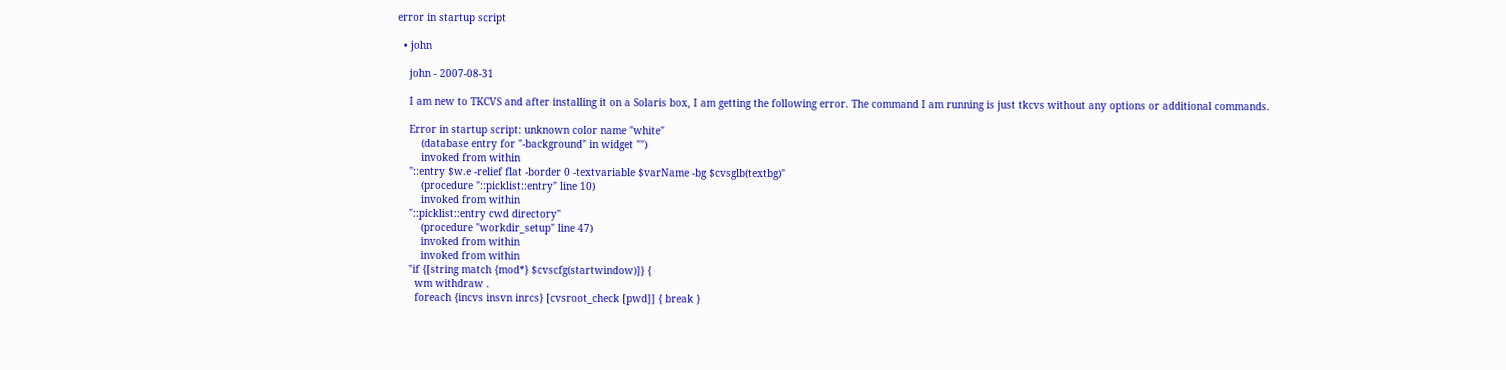error in startup script

  • john

    john - 2007-08-31

    I am new to TKCVS and after installing it on a Solaris box, I am getting the following error. The command I am running is just tkcvs without any options or additional commands.

    Error in startup script: unknown color name "white"
        (database entry for "-background" in widget "")
        invoked from within
    "::entry $w.e -relief flat -border 0 -textvariable $varName -bg $cvsglb(textbg)"
        (procedure "::picklist::entry" line 10)
        invoked from within
    "::picklist::entry cwd directory"
        (procedure "workdir_setup" line 47)
        invoked from within
        invoked from within
    "if {[string match {mod*} $cvscfg(startwindow)]} {
      wm withdraw .
      foreach {incvs insvn inrcs} [cvsroot_check [pwd]] { break }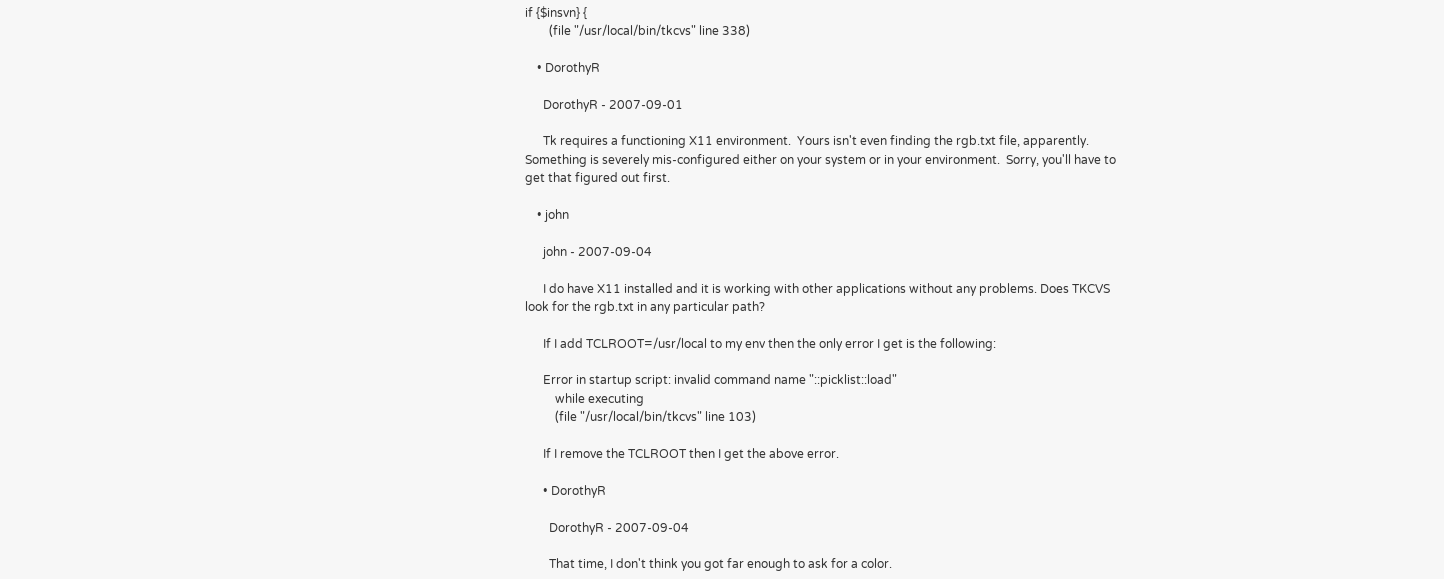if {$insvn} {
        (file "/usr/local/bin/tkcvs" line 338)

    • DorothyR

      DorothyR - 2007-09-01

      Tk requires a functioning X11 environment.  Yours isn't even finding the rgb.txt file, apparently.  Something is severely mis-configured either on your system or in your environment.  Sorry, you'll have to get that figured out first.

    • john

      john - 2007-09-04

      I do have X11 installed and it is working with other applications without any problems. Does TKCVS look for the rgb.txt in any particular path?

      If I add TCLROOT=/usr/local to my env then the only error I get is the following:

      Error in startup script: invalid command name "::picklist::load"
          while executing
          (file "/usr/local/bin/tkcvs" line 103)

      If I remove the TCLROOT then I get the above error.

      • DorothyR

        DorothyR - 2007-09-04

        That time, I don't think you got far enough to ask for a color.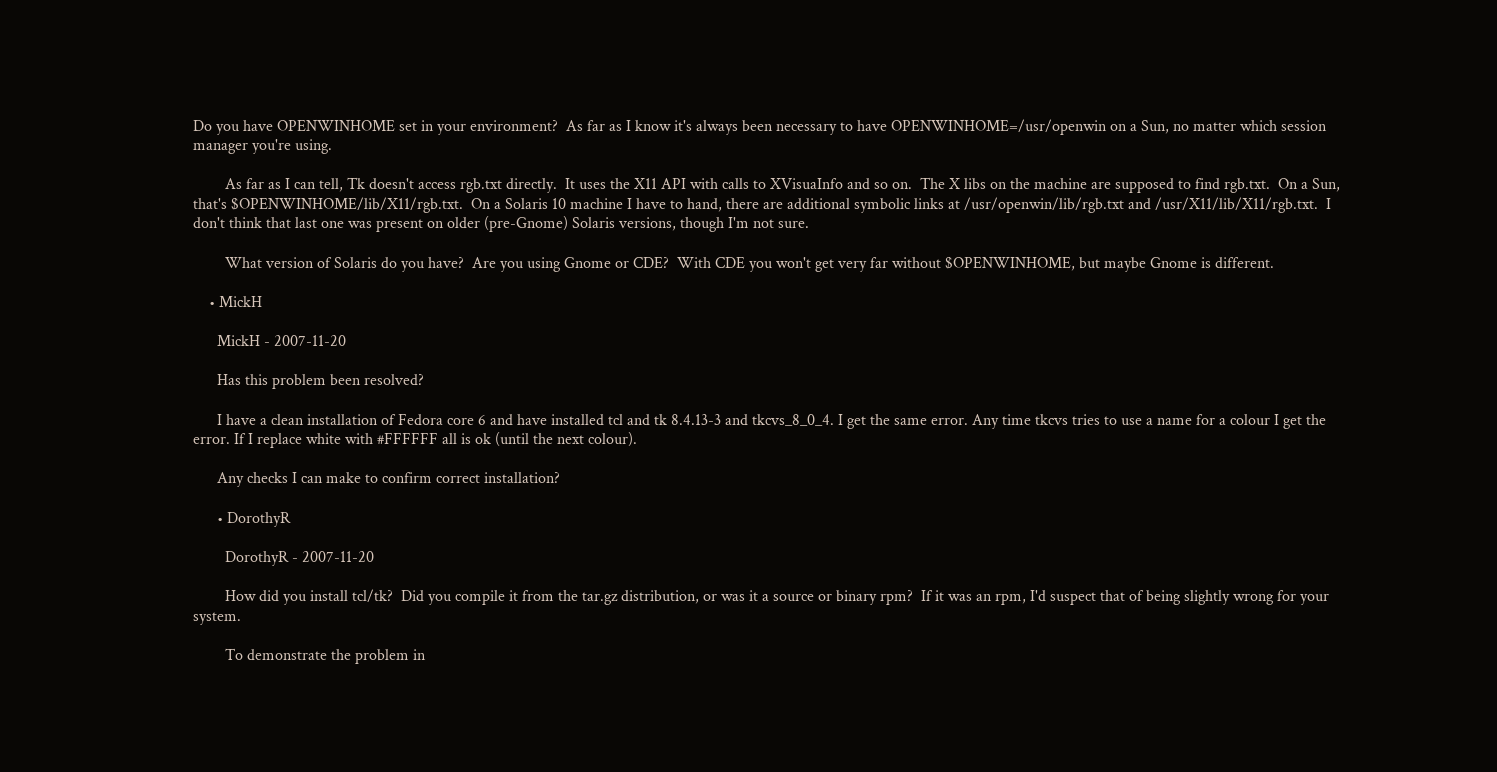Do you have OPENWINHOME set in your environment?  As far as I know it's always been necessary to have OPENWINHOME=/usr/openwin on a Sun, no matter which session manager you're using.

        As far as I can tell, Tk doesn't access rgb.txt directly.  It uses the X11 API with calls to XVisuaInfo and so on.  The X libs on the machine are supposed to find rgb.txt.  On a Sun, that's $OPENWINHOME/lib/X11/rgb.txt.  On a Solaris 10 machine I have to hand, there are additional symbolic links at /usr/openwin/lib/rgb.txt and /usr/X11/lib/X11/rgb.txt.  I don't think that last one was present on older (pre-Gnome) Solaris versions, though I'm not sure.

        What version of Solaris do you have?  Are you using Gnome or CDE?  With CDE you won't get very far without $OPENWINHOME, but maybe Gnome is different.

    • MickH

      MickH - 2007-11-20

      Has this problem been resolved?

      I have a clean installation of Fedora core 6 and have installed tcl and tk 8.4.13-3 and tkcvs_8_0_4. I get the same error. Any time tkcvs tries to use a name for a colour I get the error. If I replace white with #FFFFFF all is ok (until the next colour).

      Any checks I can make to confirm correct installation?

      • DorothyR

        DorothyR - 2007-11-20

        How did you install tcl/tk?  Did you compile it from the tar.gz distribution, or was it a source or binary rpm?  If it was an rpm, I'd suspect that of being slightly wrong for your system.

        To demonstrate the problem in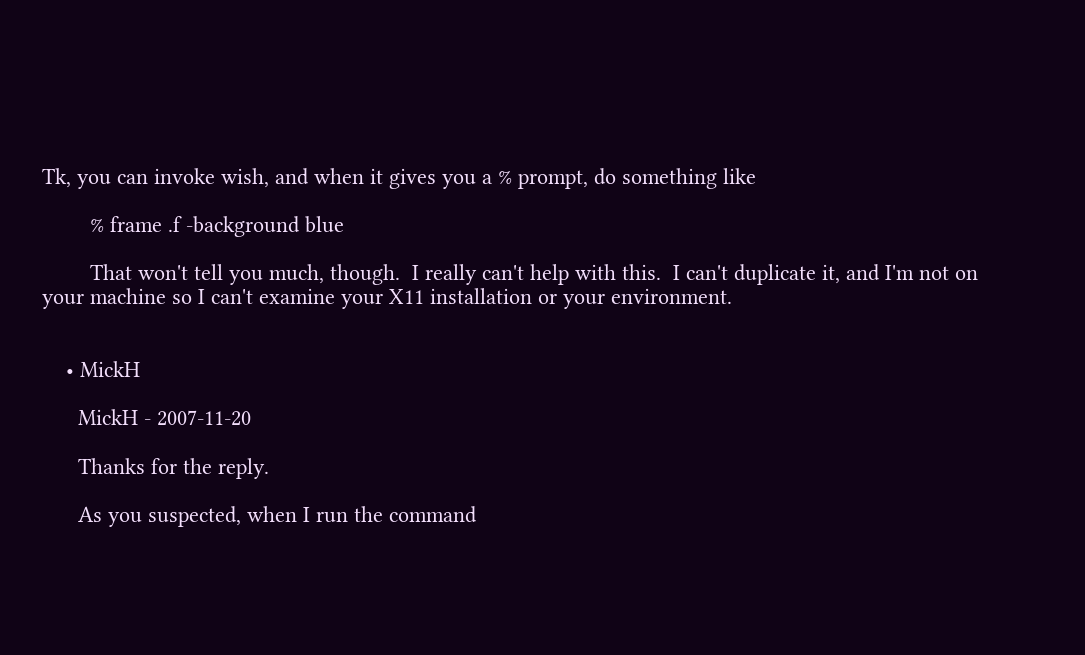Tk, you can invoke wish, and when it gives you a % prompt, do something like

        % frame .f -background blue

        That won't tell you much, though.  I really can't help with this.  I can't duplicate it, and I'm not on your machine so I can't examine your X11 installation or your environment.


    • MickH

      MickH - 2007-11-20

      Thanks for the reply.

      As you suspected, when I run the command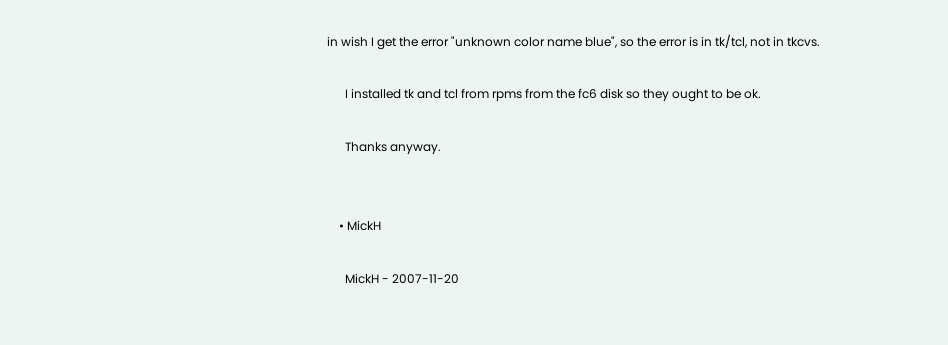in wish I get the error "unknown color name blue", so the error is in tk/tcl, not in tkcvs.

      I installed tk and tcl from rpms from the fc6 disk so they ought to be ok.

      Thanks anyway.


    • MickH

      MickH - 2007-11-20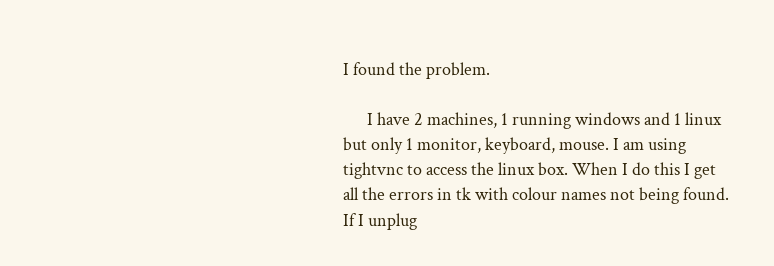I found the problem.

      I have 2 machines, 1 running windows and 1 linux but only 1 monitor, keyboard, mouse. I am using tightvnc to access the linux box. When I do this I get all the errors in tk with colour names not being found. If I unplug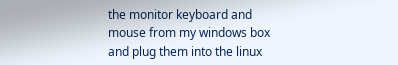the monitor keyboard and mouse from my windows box and plug them into the linux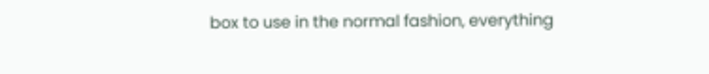box to use in the normal fashion, everything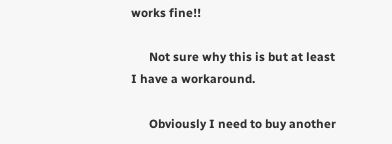works fine!!

      Not sure why this is but at least I have a workaround.

      Obviously I need to buy another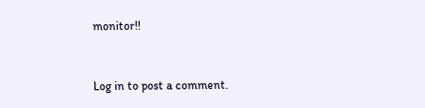monitor!!



Log in to post a comment.